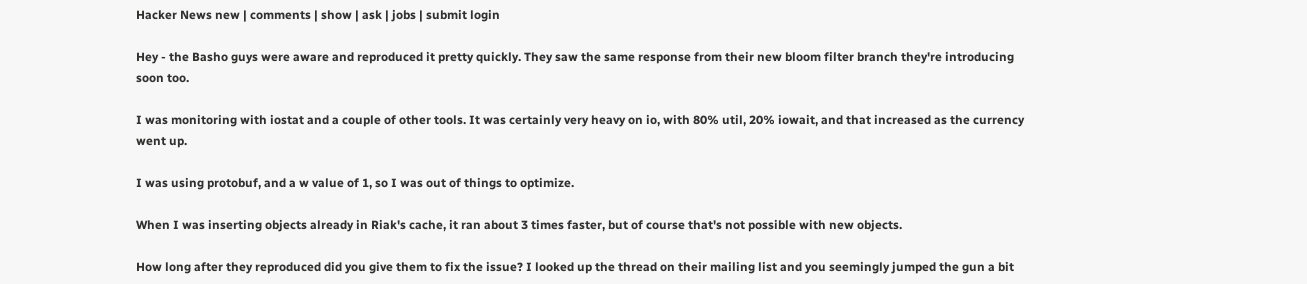Hacker News new | comments | show | ask | jobs | submit login

Hey - the Basho guys were aware and reproduced it pretty quickly. They saw the same response from their new bloom filter branch they're introducing soon too.

I was monitoring with iostat and a couple of other tools. It was certainly very heavy on io, with 80% util, 20% iowait, and that increased as the currency went up.

I was using protobuf, and a w value of 1, so I was out of things to optimize.

When I was inserting objects already in Riak's cache, it ran about 3 times faster, but of course that's not possible with new objects.

How long after they reproduced did you give them to fix the issue? I looked up the thread on their mailing list and you seemingly jumped the gun a bit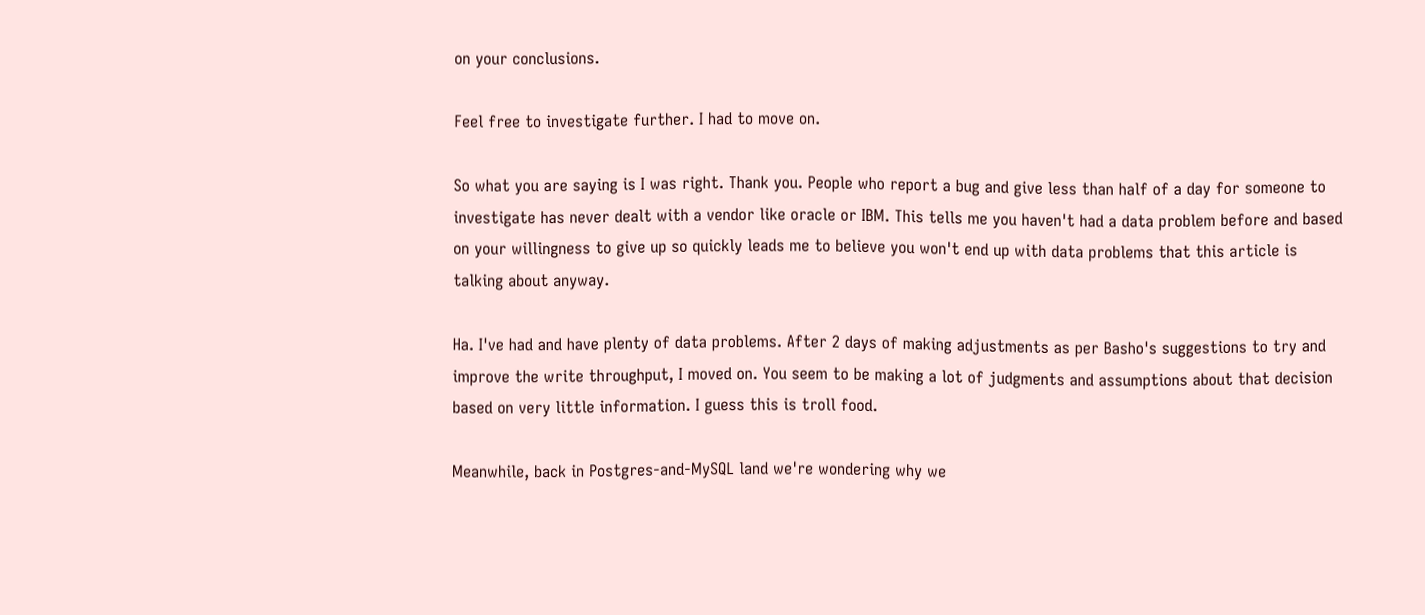on your conclusions.

Feel free to investigate further. I had to move on.

So what you are saying is I was right. Thank you. People who report a bug and give less than half of a day for someone to investigate has never dealt with a vendor like oracle or IBM. This tells me you haven't had a data problem before and based on your willingness to give up so quickly leads me to believe you won't end up with data problems that this article is talking about anyway.

Ha. I've had and have plenty of data problems. After 2 days of making adjustments as per Basho's suggestions to try and improve the write throughput, I moved on. You seem to be making a lot of judgments and assumptions about that decision based on very little information. I guess this is troll food.

Meanwhile, back in Postgres-and-MySQL land we're wondering why we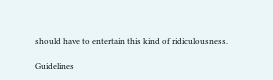should have to entertain this kind of ridiculousness.

Guidelines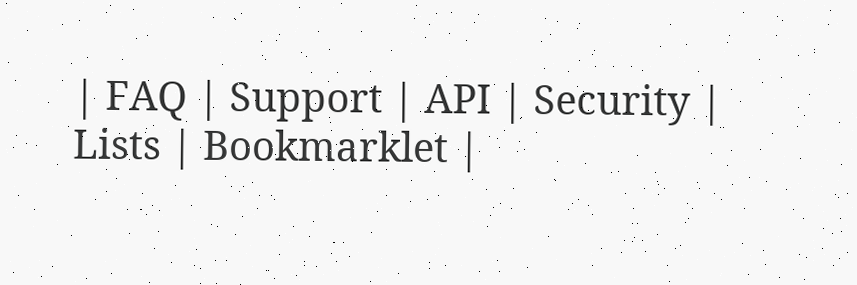| FAQ | Support | API | Security | Lists | Bookmarklet |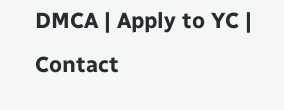DMCA | Apply to YC | Contact